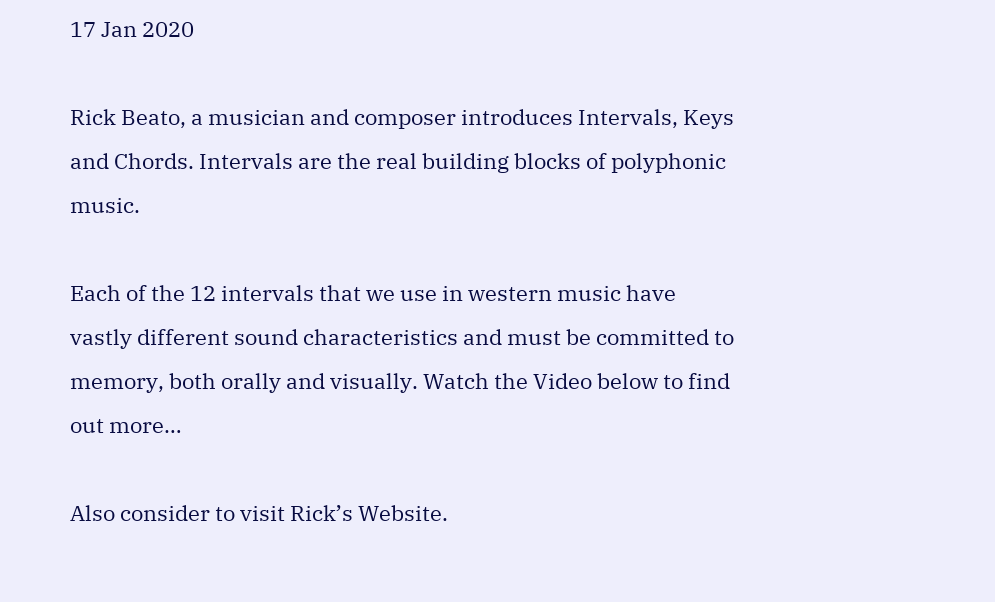17 Jan 2020

Rick Beato, a musician and composer introduces Intervals, Keys and Chords. Intervals are the real building blocks of polyphonic music.

Each of the 12 intervals that we use in western music have vastly different sound characteristics and must be committed to memory, both orally and visually. Watch the Video below to find out more…

Also consider to visit Rick’s Website.